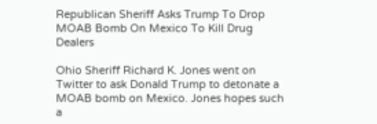Republican Sheriff Asks Trump To Drop MOAB Bomb On Mexico To Kill Drug Dealers

Ohio Sheriff Richard K. Jones went on Twitter to ask Donald Trump to detonate a MOAB bomb on Mexico. Jones hopes such a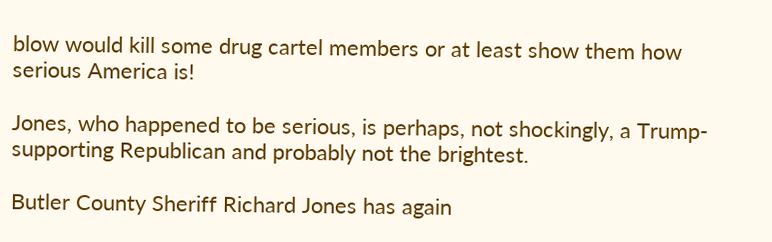blow would kill some drug cartel members or at least show them how serious America is!

Jones, who happened to be serious, is perhaps, not shockingly, a Trump-supporting Republican and probably not the brightest.

Butler County Sheriff Richard Jones has again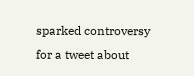sparked controversy for a tweet about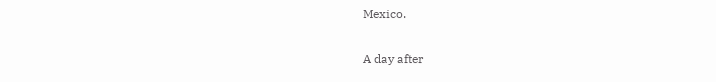Mexico.

A day after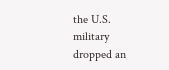the U.S. military dropped an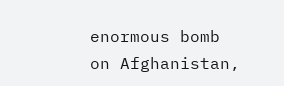enormous bomb on Afghanistan,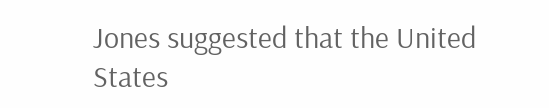Jones suggested that the United States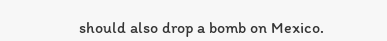should also drop a bomb on Mexico.